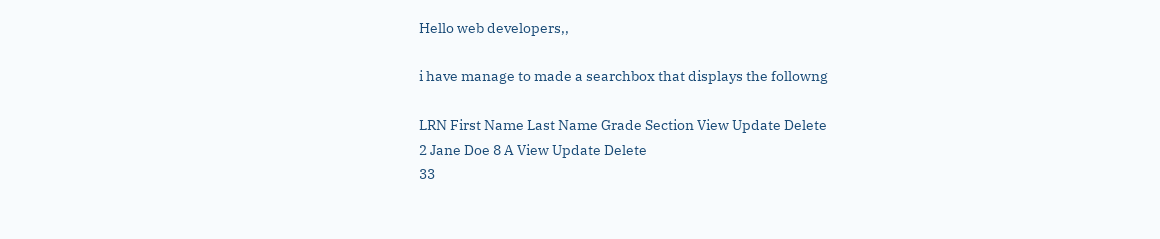Hello web developers,,

i have manage to made a searchbox that displays the followng

LRN First Name Last Name Grade Section View Update Delete
2 Jane Doe 8 A View Update Delete
33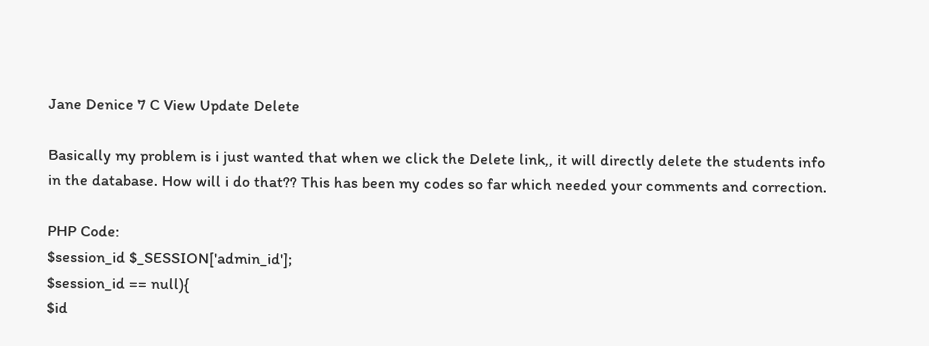Jane Denice 7 C View Update Delete

Basically my problem is i just wanted that when we click the Delete link,, it will directly delete the students info in the database. How will i do that?? This has been my codes so far which needed your comments and correction.

PHP Code:
$session_id $_SESSION['admin_id'];
$session_id == null){
$id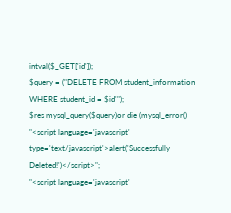intval($_GET['id']);
$query = ("DELETE FROM student_information WHERE student_id = $id'");
$res mysql_query($query)or die (mysql_error()
"<script language='javascript' type='text/javascript'>alert('Successfully Deleted!')</script>";
"<script language='javascript'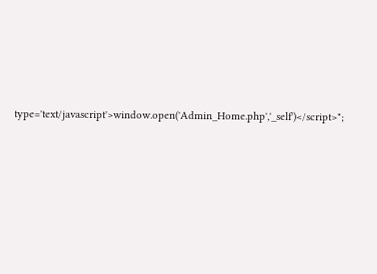type='text/javascript'>window.open('Admin_Home.php','_self')</script>";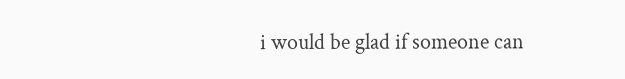i would be glad if someone can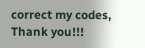correct my codes, Thank you!!!